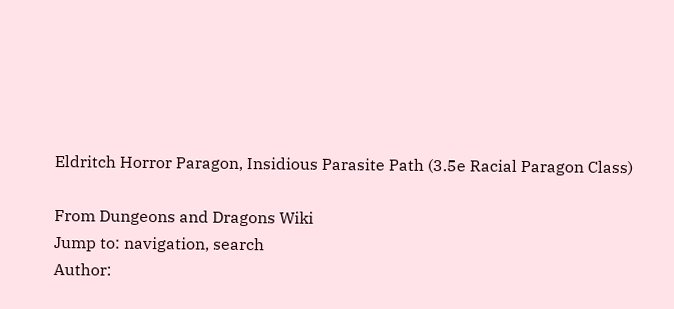Eldritch Horror Paragon, Insidious Parasite Path (3.5e Racial Paragon Class)

From Dungeons and Dragons Wiki
Jump to: navigation, search
Author: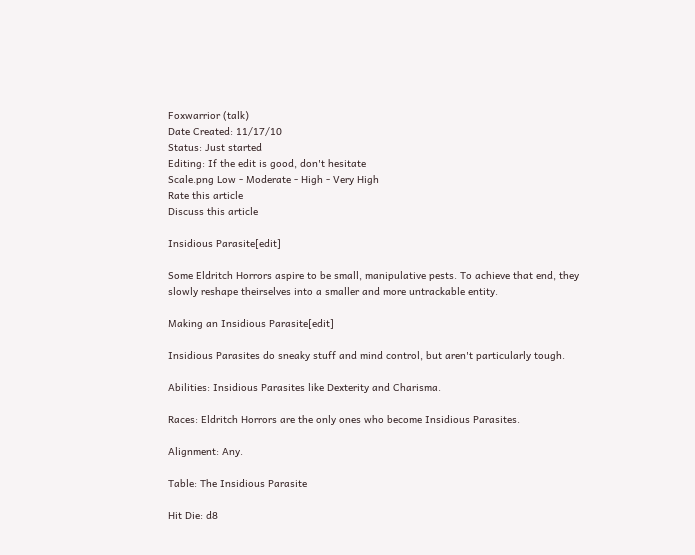Foxwarrior (talk)
Date Created: 11/17/10
Status: Just started
Editing: If the edit is good, don't hesitate
Scale.png Low - Moderate - High - Very High
Rate this article
Discuss this article

Insidious Parasite[edit]

Some Eldritch Horrors aspire to be small, manipulative pests. To achieve that end, they slowly reshape theirselves into a smaller and more untrackable entity.

Making an Insidious Parasite[edit]

Insidious Parasites do sneaky stuff and mind control, but aren't particularly tough.

Abilities: Insidious Parasites like Dexterity and Charisma.

Races: Eldritch Horrors are the only ones who become Insidious Parasites.

Alignment: Any.

Table: The Insidious Parasite

Hit Die: d8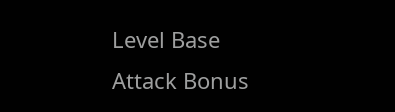Level Base
Attack Bonus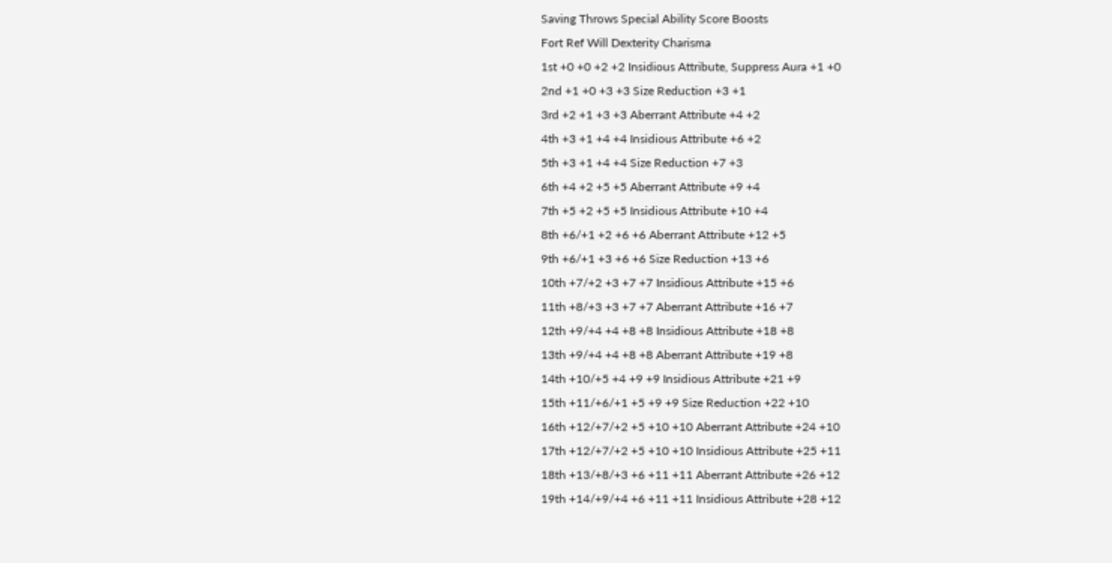Saving Throws Special Ability Score Boosts
Fort Ref Will Dexterity Charisma
1st +0 +0 +2 +2 Insidious Attribute, Suppress Aura +1 +0
2nd +1 +0 +3 +3 Size Reduction +3 +1
3rd +2 +1 +3 +3 Aberrant Attribute +4 +2
4th +3 +1 +4 +4 Insidious Attribute +6 +2
5th +3 +1 +4 +4 Size Reduction +7 +3
6th +4 +2 +5 +5 Aberrant Attribute +9 +4
7th +5 +2 +5 +5 Insidious Attribute +10 +4
8th +6/+1 +2 +6 +6 Aberrant Attribute +12 +5
9th +6/+1 +3 +6 +6 Size Reduction +13 +6
10th +7/+2 +3 +7 +7 Insidious Attribute +15 +6
11th +8/+3 +3 +7 +7 Aberrant Attribute +16 +7
12th +9/+4 +4 +8 +8 Insidious Attribute +18 +8
13th +9/+4 +4 +8 +8 Aberrant Attribute +19 +8
14th +10/+5 +4 +9 +9 Insidious Attribute +21 +9
15th +11/+6/+1 +5 +9 +9 Size Reduction +22 +10
16th +12/+7/+2 +5 +10 +10 Aberrant Attribute +24 +10
17th +12/+7/+2 +5 +10 +10 Insidious Attribute +25 +11
18th +13/+8/+3 +6 +11 +11 Aberrant Attribute +26 +12
19th +14/+9/+4 +6 +11 +11 Insidious Attribute +28 +12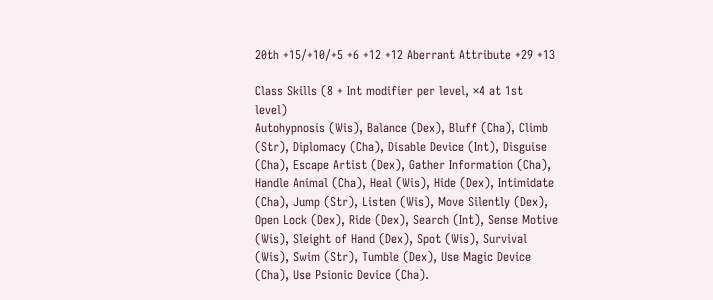20th +15/+10/+5 +6 +12 +12 Aberrant Attribute +29 +13

Class Skills (8 + Int modifier per level, ×4 at 1st level)
Autohypnosis (Wis), Balance (Dex), Bluff (Cha), Climb (Str), Diplomacy (Cha), Disable Device (Int), Disguise (Cha), Escape Artist (Dex), Gather Information (Cha), Handle Animal (Cha), Heal (Wis), Hide (Dex), Intimidate (Cha), Jump (Str), Listen (Wis), Move Silently (Dex), Open Lock (Dex), Ride (Dex), Search (Int), Sense Motive (Wis), Sleight of Hand (Dex), Spot (Wis), Survival (Wis), Swim (Str), Tumble (Dex), Use Magic Device (Cha), Use Psionic Device (Cha).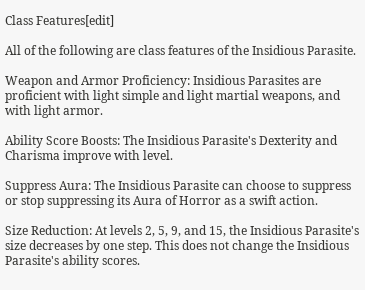Class Features[edit]

All of the following are class features of the Insidious Parasite.

Weapon and Armor Proficiency: Insidious Parasites are proficient with light simple and light martial weapons, and with light armor.

Ability Score Boosts: The Insidious Parasite's Dexterity and Charisma improve with level.

Suppress Aura: The Insidious Parasite can choose to suppress or stop suppressing its Aura of Horror as a swift action.

Size Reduction: At levels 2, 5, 9, and 15, the Insidious Parasite's size decreases by one step. This does not change the Insidious Parasite's ability scores.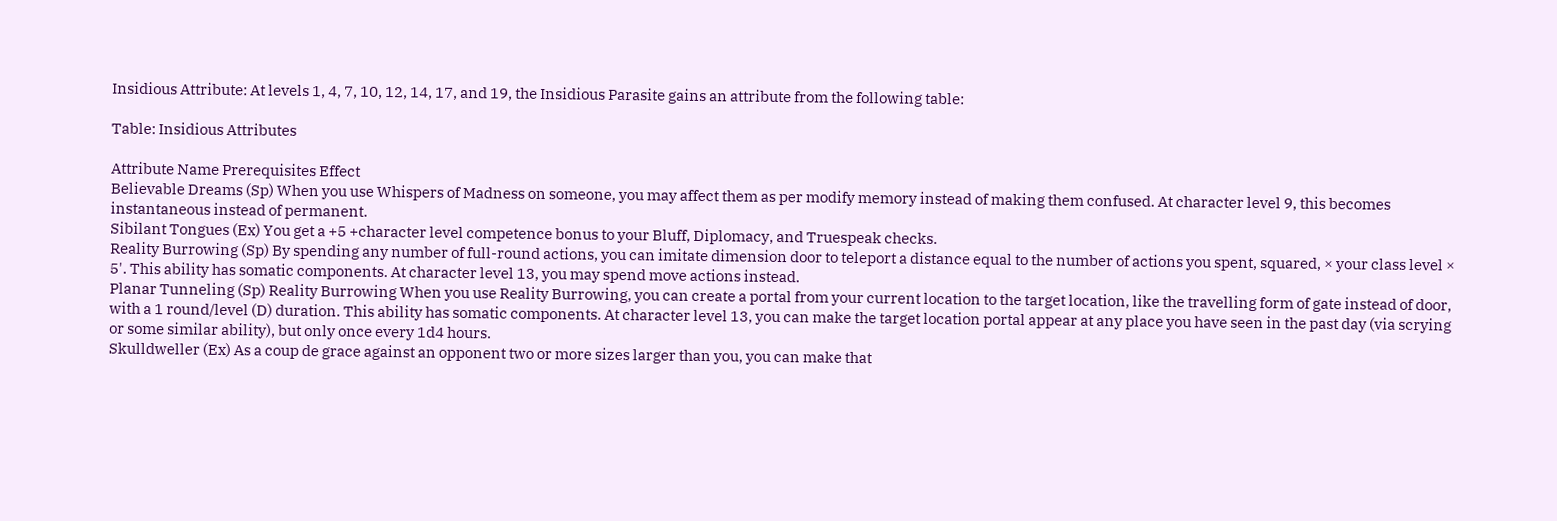Insidious Attribute: At levels 1, 4, 7, 10, 12, 14, 17, and 19, the Insidious Parasite gains an attribute from the following table:

Table: Insidious Attributes

Attribute Name Prerequisites Effect
Believable Dreams (Sp) When you use Whispers of Madness on someone, you may affect them as per modify memory instead of making them confused. At character level 9, this becomes instantaneous instead of permanent.
Sibilant Tongues (Ex) You get a +5 +character level competence bonus to your Bluff, Diplomacy, and Truespeak checks.
Reality Burrowing (Sp) By spending any number of full-round actions, you can imitate dimension door to teleport a distance equal to the number of actions you spent, squared, × your class level × 5'. This ability has somatic components. At character level 13, you may spend move actions instead.
Planar Tunneling (Sp) Reality Burrowing When you use Reality Burrowing, you can create a portal from your current location to the target location, like the travelling form of gate instead of door, with a 1 round/level (D) duration. This ability has somatic components. At character level 13, you can make the target location portal appear at any place you have seen in the past day (via scrying or some similar ability), but only once every 1d4 hours.
Skulldweller (Ex) As a coup de grace against an opponent two or more sizes larger than you, you can make that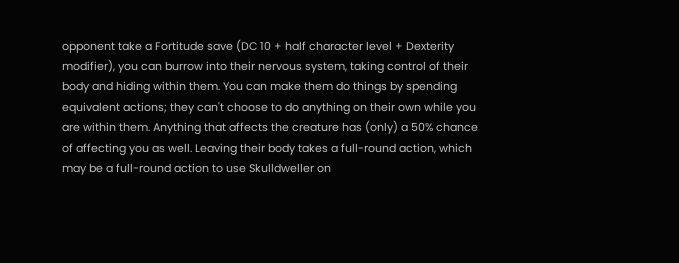opponent take a Fortitude save (DC 10 + half character level + Dexterity modifier), you can burrow into their nervous system, taking control of their body and hiding within them. You can make them do things by spending equivalent actions; they can't choose to do anything on their own while you are within them. Anything that affects the creature has (only) a 50% chance of affecting you as well. Leaving their body takes a full-round action, which may be a full-round action to use Skulldweller on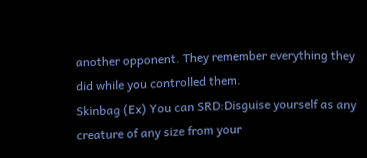another opponent. They remember everything they did while you controlled them.
Skinbag (Ex) You can SRD:Disguise yourself as any creature of any size from your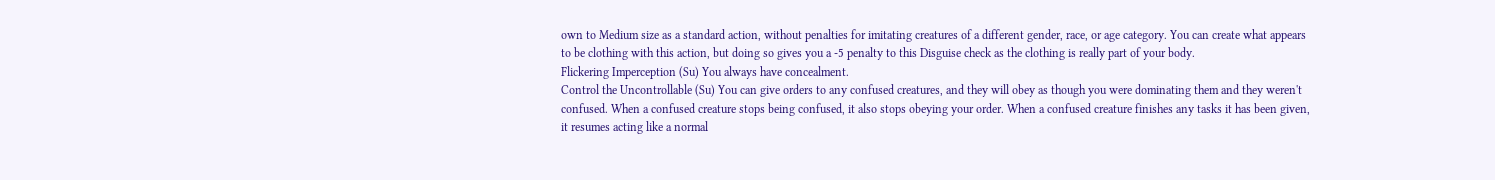own to Medium size as a standard action, without penalties for imitating creatures of a different gender, race, or age category. You can create what appears to be clothing with this action, but doing so gives you a -5 penalty to this Disguise check as the clothing is really part of your body.
Flickering Imperception (Su) You always have concealment.
Control the Uncontrollable (Su) You can give orders to any confused creatures, and they will obey as though you were dominating them and they weren't confused. When a confused creature stops being confused, it also stops obeying your order. When a confused creature finishes any tasks it has been given, it resumes acting like a normal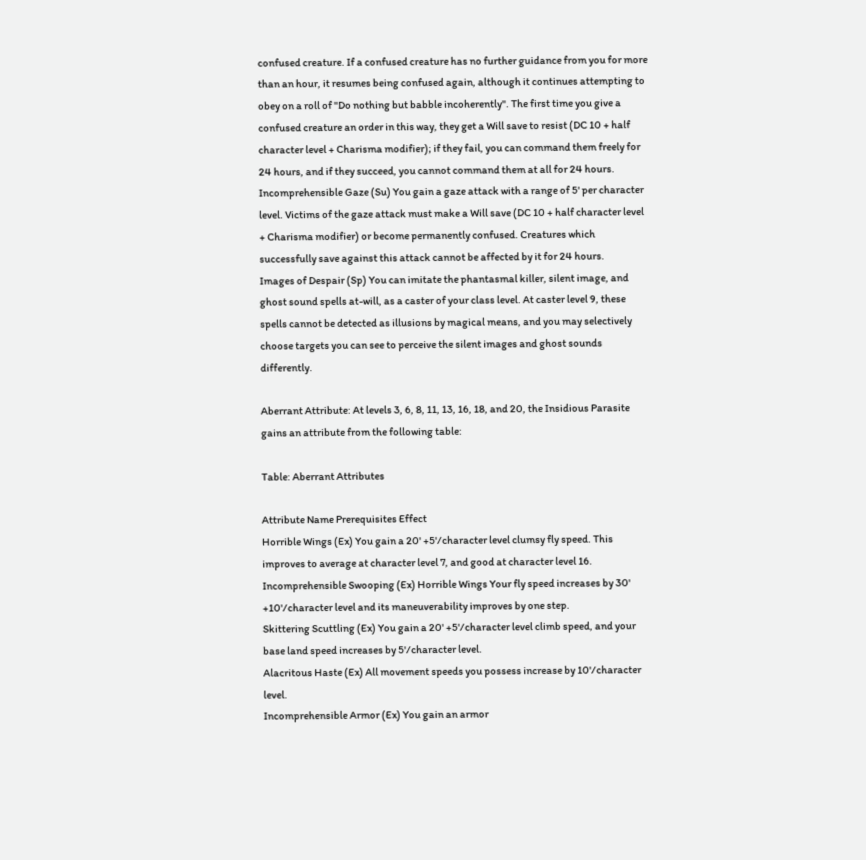confused creature. If a confused creature has no further guidance from you for more than an hour, it resumes being confused again, although it continues attempting to obey on a roll of "Do nothing but babble incoherently". The first time you give a confused creature an order in this way, they get a Will save to resist (DC 10 + half character level + Charisma modifier); if they fail, you can command them freely for 24 hours, and if they succeed, you cannot command them at all for 24 hours.
Incomprehensible Gaze (Su) You gain a gaze attack with a range of 5' per character level. Victims of the gaze attack must make a Will save (DC 10 + half character level + Charisma modifier) or become permanently confused. Creatures which successfully save against this attack cannot be affected by it for 24 hours.
Images of Despair (Sp) You can imitate the phantasmal killer, silent image, and ghost sound spells at-will, as a caster of your class level. At caster level 9, these spells cannot be detected as illusions by magical means, and you may selectively choose targets you can see to perceive the silent images and ghost sounds differently.

Aberrant Attribute: At levels 3, 6, 8, 11, 13, 16, 18, and 20, the Insidious Parasite gains an attribute from the following table:

Table: Aberrant Attributes

Attribute Name Prerequisites Effect
Horrible Wings (Ex) You gain a 20' +5'/character level clumsy fly speed. This improves to average at character level 7, and good at character level 16.
Incomprehensible Swooping (Ex) Horrible Wings Your fly speed increases by 30' +10'/character level and its maneuverability improves by one step.
Skittering Scuttling (Ex) You gain a 20' +5'/character level climb speed, and your base land speed increases by 5'/character level.
Alacritous Haste (Ex) All movement speeds you possess increase by 10'/character level.
Incomprehensible Armor (Ex) You gain an armor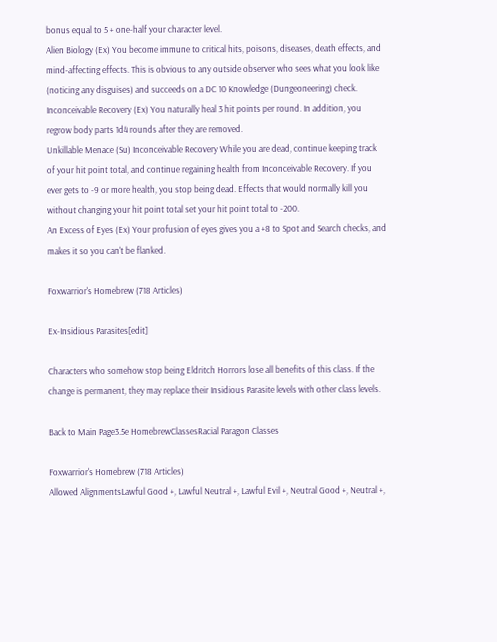bonus equal to 5 + one-half your character level.
Alien Biology (Ex) You become immune to critical hits, poisons, diseases, death effects, and mind-affecting effects. This is obvious to any outside observer who sees what you look like (noticing any disguises) and succeeds on a DC 10 Knowledge (Dungeoneering) check.
Inconceivable Recovery (Ex) You naturally heal 3 hit points per round. In addition, you regrow body parts 1d4 rounds after they are removed.
Unkillable Menace (Su) Inconceivable Recovery While you are dead, continue keeping track of your hit point total, and continue regaining health from Inconceivable Recovery. If you ever gets to -9 or more health, you stop being dead. Effects that would normally kill you without changing your hit point total set your hit point total to -200.
An Excess of Eyes (Ex) Your profusion of eyes gives you a +8 to Spot and Search checks, and makes it so you can't be flanked.

Foxwarrior's Homebrew (718 Articles)

Ex-Insidious Parasites[edit]

Characters who somehow stop being Eldritch Horrors lose all benefits of this class. If the change is permanent, they may replace their Insidious Parasite levels with other class levels.

Back to Main Page3.5e HomebrewClassesRacial Paragon Classes

Foxwarrior's Homebrew (718 Articles)
Allowed AlignmentsLawful Good +, Lawful Neutral +, Lawful Evil +, Neutral Good +, Neutral +,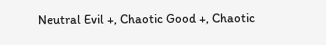Neutral Evil +, Chaotic Good +, Chaotic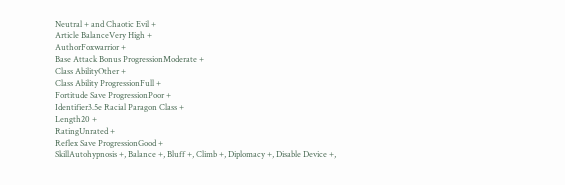Neutral + and Chaotic Evil +
Article BalanceVery High +
AuthorFoxwarrior +
Base Attack Bonus ProgressionModerate +
Class AbilityOther +
Class Ability ProgressionFull +
Fortitude Save ProgressionPoor +
Identifier3.5e Racial Paragon Class +
Length20 +
RatingUnrated +
Reflex Save ProgressionGood +
SkillAutohypnosis +, Balance +, Bluff +, Climb +, Diplomacy +, Disable Device +,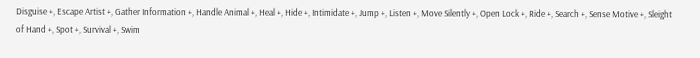Disguise +, Escape Artist +, Gather Information +, Handle Animal +, Heal +, Hide +, Intimidate +, Jump +, Listen +, Move Silently +, Open Lock +, Ride +, Search +, Sense Motive +, Sleight of Hand +, Spot +, Survival +, Swim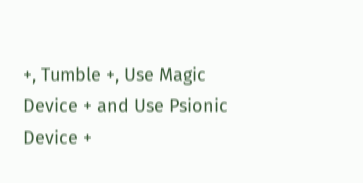+, Tumble +, Use Magic Device + and Use Psionic Device +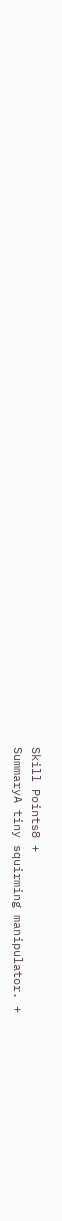Skill Points8 +
SummaryA tiny squirming manipulator. +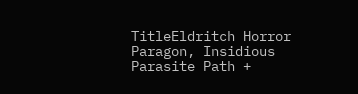TitleEldritch Horror Paragon, Insidious Parasite Path +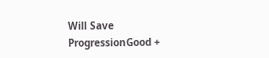Will Save ProgressionGood +